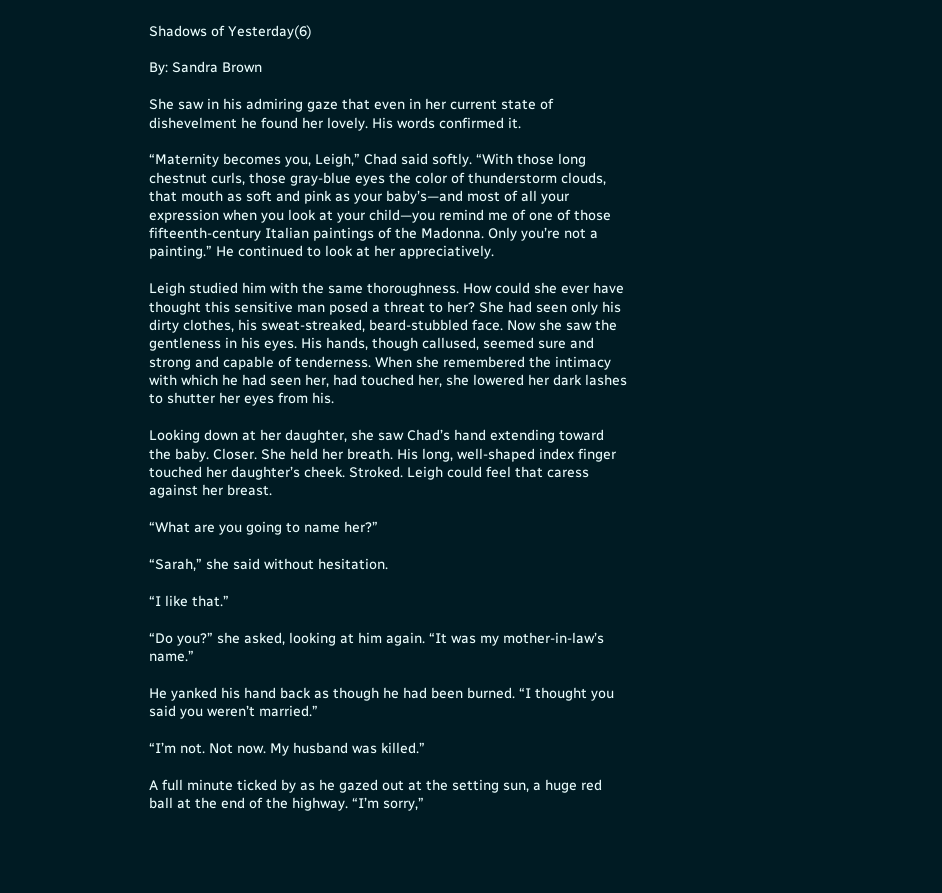Shadows of Yesterday(6)

By: Sandra Brown

She saw in his admiring gaze that even in her current state of dishevelment he found her lovely. His words confirmed it.

“Maternity becomes you, Leigh,” Chad said softly. “With those long chestnut curls, those gray-blue eyes the color of thunderstorm clouds, that mouth as soft and pink as your baby’s—and most of all your expression when you look at your child—you remind me of one of those fifteenth-century Italian paintings of the Madonna. Only you’re not a painting.” He continued to look at her appreciatively.

Leigh studied him with the same thoroughness. How could she ever have thought this sensitive man posed a threat to her? She had seen only his dirty clothes, his sweat-streaked, beard-stubbled face. Now she saw the gentleness in his eyes. His hands, though callused, seemed sure and strong and capable of tenderness. When she remembered the intimacy with which he had seen her, had touched her, she lowered her dark lashes to shutter her eyes from his.

Looking down at her daughter, she saw Chad’s hand extending toward the baby. Closer. She held her breath. His long, well-shaped index finger touched her daughter’s cheek. Stroked. Leigh could feel that caress against her breast.

“What are you going to name her?”

“Sarah,” she said without hesitation.

“I like that.”

“Do you?” she asked, looking at him again. “It was my mother-in-law’s name.”

He yanked his hand back as though he had been burned. “I thought you said you weren’t married.”

“I’m not. Not now. My husband was killed.”

A full minute ticked by as he gazed out at the setting sun, a huge red ball at the end of the highway. “I’m sorry,”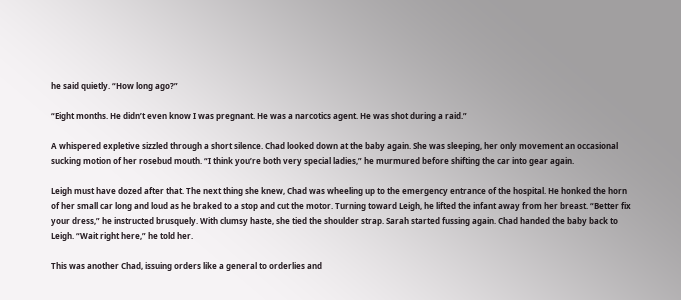he said quietly. “How long ago?”

“Eight months. He didn’t even know I was pregnant. He was a narcotics agent. He was shot during a raid.”

A whispered expletive sizzled through a short silence. Chad looked down at the baby again. She was sleeping, her only movement an occasional sucking motion of her rosebud mouth. “I think you’re both very special ladies,” he murmured before shifting the car into gear again.

Leigh must have dozed after that. The next thing she knew, Chad was wheeling up to the emergency entrance of the hospital. He honked the horn of her small car long and loud as he braked to a stop and cut the motor. Turning toward Leigh, he lifted the infant away from her breast. “Better fix your dress,” he instructed brusquely. With clumsy haste, she tied the shoulder strap. Sarah started fussing again. Chad handed the baby back to Leigh. “Wait right here,” he told her.

This was another Chad, issuing orders like a general to orderlies and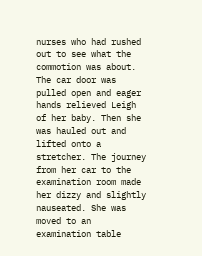nurses who had rushed out to see what the commotion was about. The car door was pulled open and eager hands relieved Leigh of her baby. Then she was hauled out and lifted onto a stretcher. The journey from her car to the examination room made her dizzy and slightly nauseated. She was moved to an examination table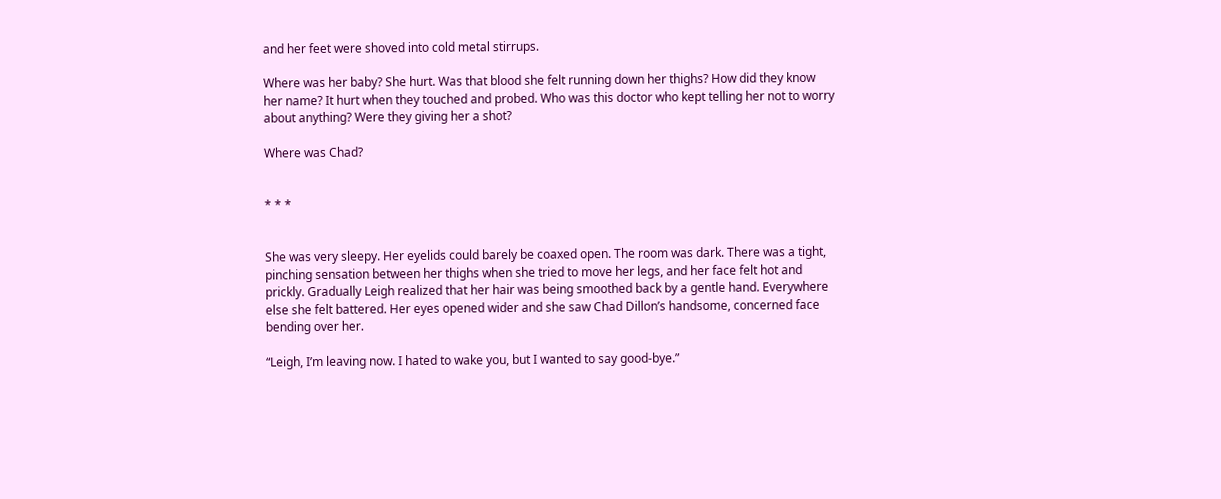and her feet were shoved into cold metal stirrups.

Where was her baby? She hurt. Was that blood she felt running down her thighs? How did they know her name? It hurt when they touched and probed. Who was this doctor who kept telling her not to worry about anything? Were they giving her a shot?

Where was Chad?


* * *


She was very sleepy. Her eyelids could barely be coaxed open. The room was dark. There was a tight, pinching sensation between her thighs when she tried to move her legs, and her face felt hot and prickly. Gradually Leigh realized that her hair was being smoothed back by a gentle hand. Everywhere else she felt battered. Her eyes opened wider and she saw Chad Dillon’s handsome, concerned face bending over her.

“Leigh, I’m leaving now. I hated to wake you, but I wanted to say good-bye.”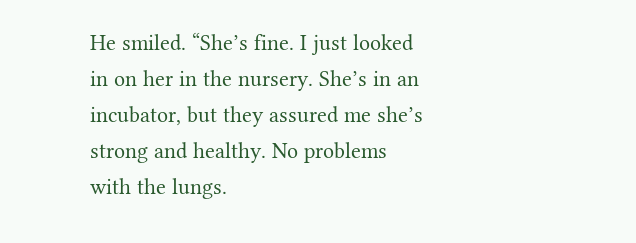He smiled. “She’s fine. I just looked in on her in the nursery. She’s in an incubator, but they assured me she’s strong and healthy. No problems with the lungs.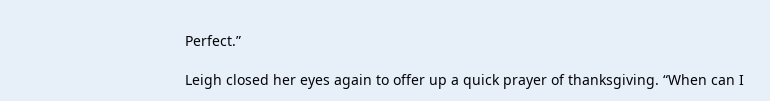Perfect.”

Leigh closed her eyes again to offer up a quick prayer of thanksgiving. “When can I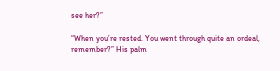see her?”

“When you’re rested. You went through quite an ordeal, remember?” His palm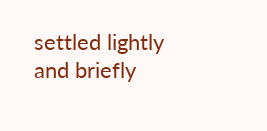settled lightly and briefly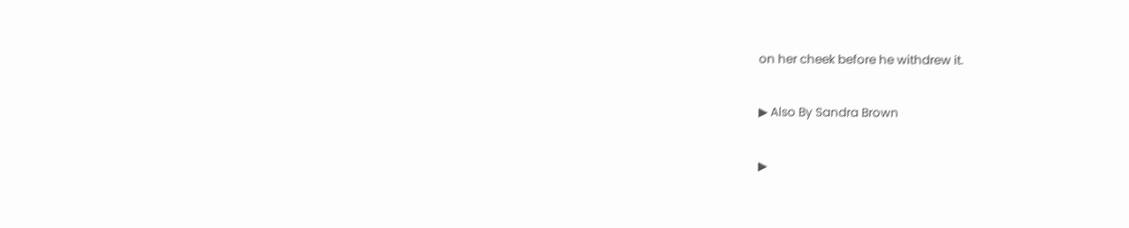on her cheek before he withdrew it.

▶ Also By Sandra Brown

▶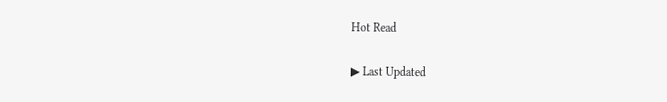Hot Read

▶ Last Updated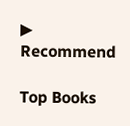▶ Recommend

Top Books